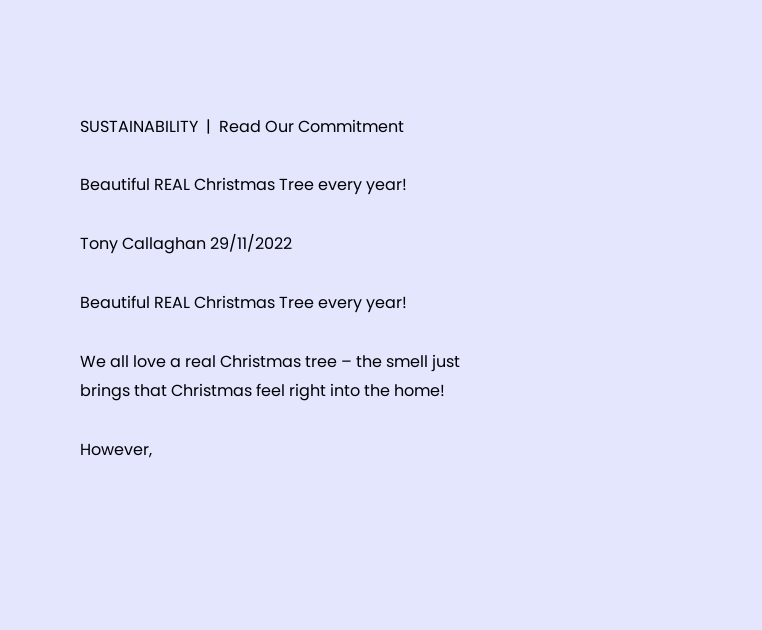SUSTAINABILITY  |  Read Our Commitment

Beautiful REAL Christmas Tree every year!

Tony Callaghan 29/11/2022

Beautiful REAL Christmas Tree every year!

We all love a real Christmas tree – the smell just brings that Christmas feel right into the home!

However,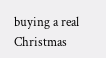buying a real Christmas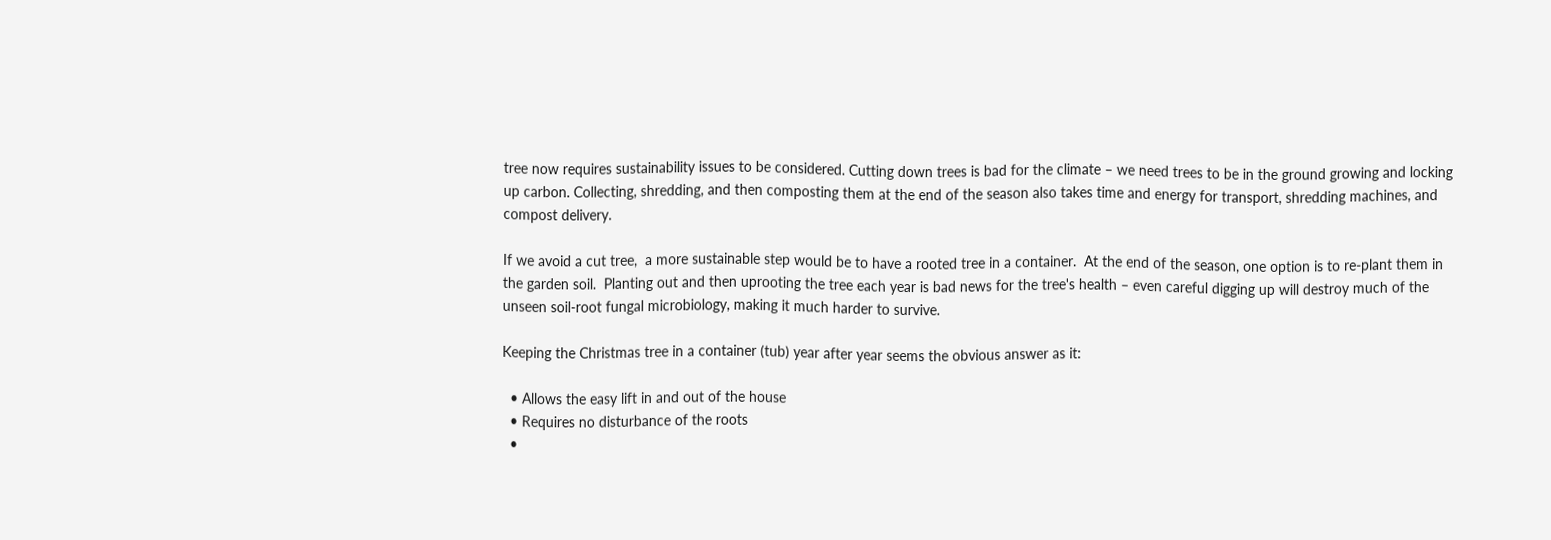tree now requires sustainability issues to be considered. Cutting down trees is bad for the climate – we need trees to be in the ground growing and locking up carbon. Collecting, shredding, and then composting them at the end of the season also takes time and energy for transport, shredding machines, and compost delivery.

If we avoid a cut tree,  a more sustainable step would be to have a rooted tree in a container.  At the end of the season, one option is to re-plant them in the garden soil.  Planting out and then uprooting the tree each year is bad news for the tree's health – even careful digging up will destroy much of the unseen soil-root fungal microbiology, making it much harder to survive.

Keeping the Christmas tree in a container (tub) year after year seems the obvious answer as it:

  • Allows the easy lift in and out of the house
  • Requires no disturbance of the roots
  •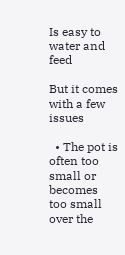Is easy to water and feed

But it comes with a few issues

  • The pot is often too small or becomes too small over the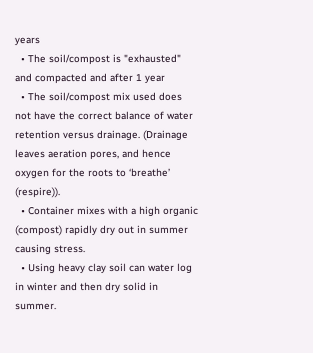years
  • The soil/compost is "exhausted" and compacted and after 1 year
  • The soil/compost mix used does not have the correct balance of water retention versus drainage. (Drainage leaves aeration pores, and hence oxygen for the roots to ‘breathe’ (respire)).
  • Container mixes with a high organic (compost) rapidly dry out in summer causing stress.
  • Using heavy clay soil can water log in winter and then dry solid in summer.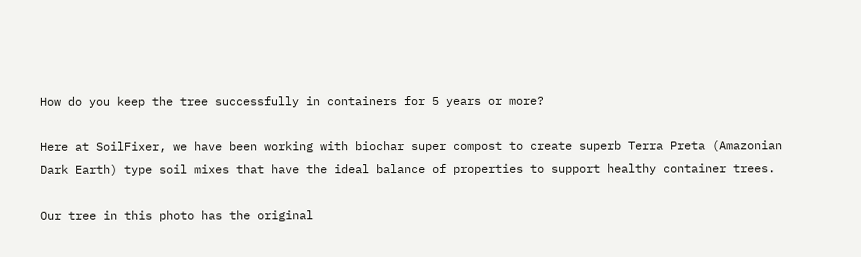How do you keep the tree successfully in containers for 5 years or more?

Here at SoilFixer, we have been working with biochar super compost to create superb Terra Preta (Amazonian Dark Earth) type soil mixes that have the ideal balance of properties to support healthy container trees.

Our tree in this photo has the original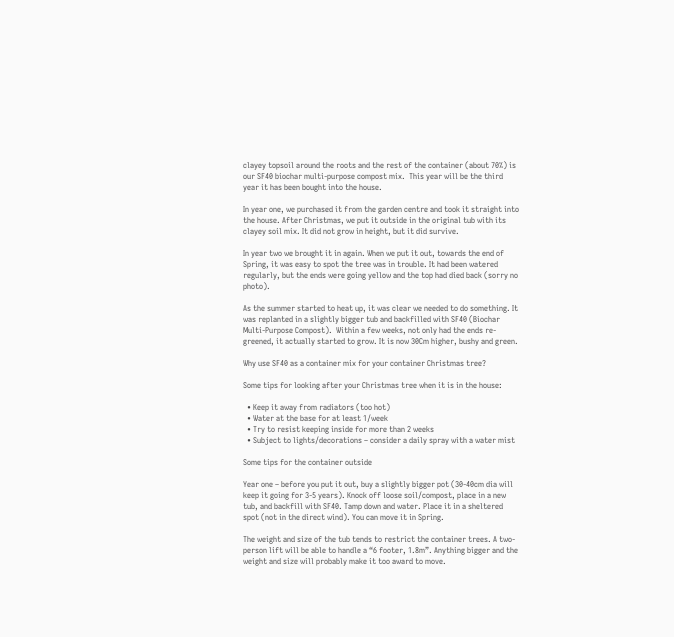clayey topsoil around the roots and the rest of the container (about 70%) is our SF40 biochar multi-purpose compost mix.  This year will be the third year it has been bought into the house.

In year one, we purchased it from the garden centre and took it straight into the house. After Christmas, we put it outside in the original tub with its clayey soil mix. It did not grow in height, but it did survive.

In year two we brought it in again. When we put it out, towards the end of Spring, it was easy to spot the tree was in trouble. It had been watered regularly, but the ends were going yellow and the top had died back (sorry no photo).

As the summer started to heat up, it was clear we needed to do something. It was replanted in a slightly bigger tub and backfilled with SF40 (Biochar Multi-Purpose Compost).  Within a few weeks, not only had the ends re-greened, it actually started to grow. It is now 30Cm higher, bushy and green.

Why use SF40 as a container mix for your container Christmas tree?

Some tips for looking after your Christmas tree when it is in the house:

  • Keep it away from radiators (too hot)
  • Water at the base for at least 1/week
  • Try to resist keeping inside for more than 2 weeks
  • Subject to lights/decorations – consider a daily spray with a water mist

Some tips for the container outside

Year one – before you put it out, buy a slightly bigger pot (30-40cm dia will keep it going for 3-5 years). Knock off loose soil/compost, place in a new tub, and backfill with SF40. Tamp down and water. Place it in a sheltered spot (not in the direct wind). You can move it in Spring.

The weight and size of the tub tends to restrict the container trees. A two-person lift will be able to handle a “6 footer, 1.8m”. Anything bigger and the weight and size will probably make it too award to move.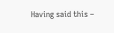Having said this –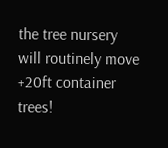the tree nursery will routinely move +20ft container trees!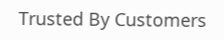Trusted By Customers